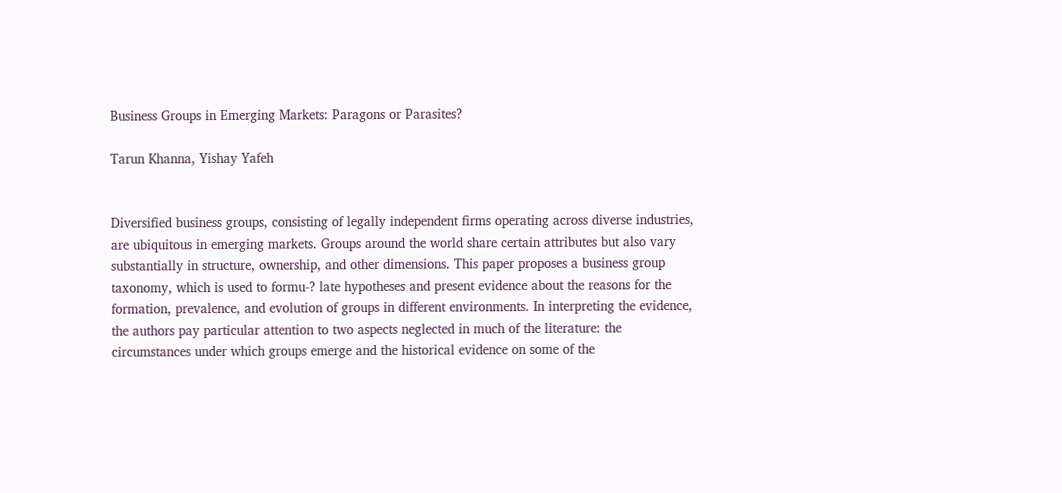Business Groups in Emerging Markets: Paragons or Parasites?

Tarun Khanna, Yishay Yafeh


Diversified business groups, consisting of legally independent firms operating across diverse industries, are ubiquitous in emerging markets. Groups around the world share certain attributes but also vary substantially in structure, ownership, and other dimensions. This paper proposes a business group taxonomy, which is used to formu-? late hypotheses and present evidence about the reasons for the formation, prevalence, and evolution of groups in different environments. In interpreting the evidence, the authors pay particular attention to two aspects neglected in much of the literature: the circumstances under which groups emerge and the historical evidence on some of the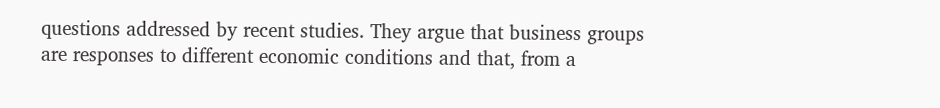questions addressed by recent studies. They argue that business groups are responses to different economic conditions and that, from a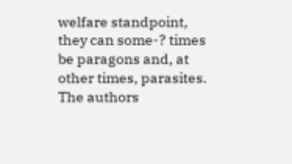welfare standpoint, they can some-? times be paragons and, at other times, parasites. The authors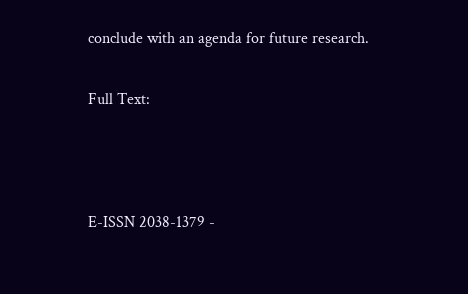conclude with an agenda for future research.

Full Text:



E-ISSN 2038-1379 -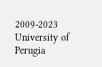2009-2023 University of Perugia